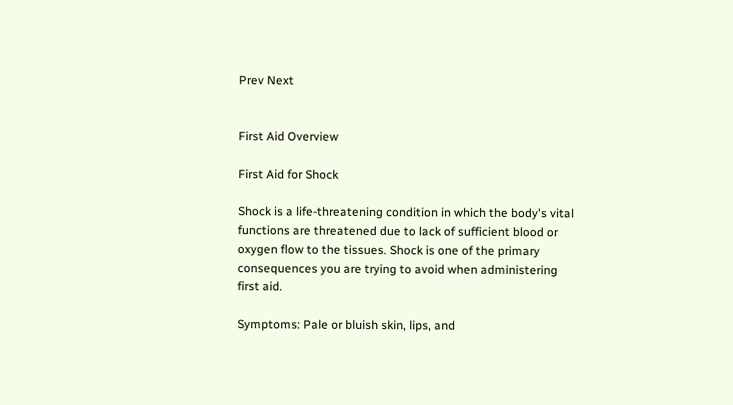Prev Next


First Aid Overview

First Aid for Shock

Shock is a life-threatening condition in which the body's vital functions are threatened due to lack of sufficient blood or oxygen flow to the tissues. Shock is one of the primary consequences you are trying to avoid when administering first aid.

Symptoms: Pale or bluish skin, lips, and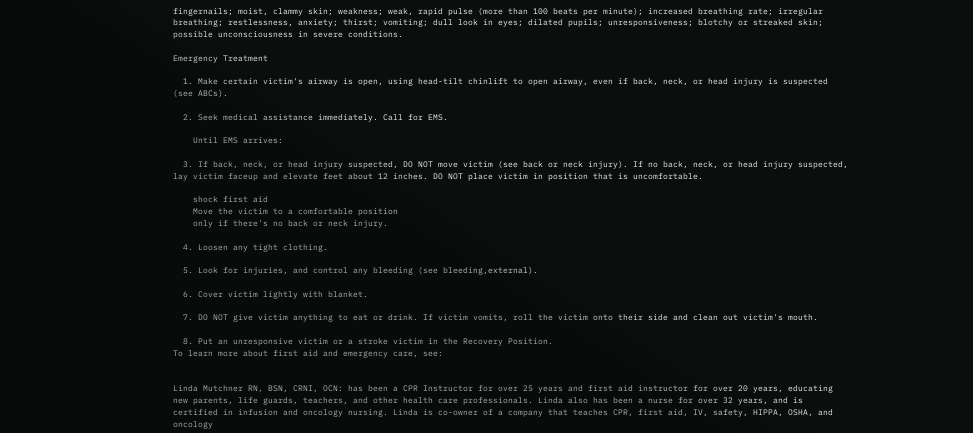fingernails; moist, clammy skin; weakness; weak, rapid pulse (more than 100 beats per minute); increased breathing rate; irregular breathing; restlessness, anxiety; thirst; vomiting; dull look in eyes; dilated pupils; unresponsiveness; blotchy or streaked skin; possible unconsciousness in severe conditions.

Emergency Treatment

  1. Make certain victim's airway is open, using head-tilt chinlift to open airway, even if back, neck, or head injury is suspected (see ABCs).

  2. Seek medical assistance immediately. Call for EMS.

    Until EMS arrives:

  3. If back, neck, or head injury suspected, DO NOT move victim (see back or neck injury). If no back, neck, or head injury suspected, lay victim faceup and elevate feet about 12 inches. DO NOT place victim in position that is uncomfortable.

    shock first aid
    Move the victim to a comfortable position
    only if there's no back or neck injury.

  4. Loosen any tight clothing.

  5. Look for injuries, and control any bleeding (see bleeding,external).

  6. Cover victim lightly with blanket.

  7. DO NOT give victim anything to eat or drink. If victim vomits, roll the victim onto their side and clean out victim's mouth.

  8. Put an unresponsive victim or a stroke victim in the Recovery Position.
To learn more about first aid and emergency care, see:


Linda Mutchner RN, BSN, CRNI, OCN: has been a CPR Instructor for over 25 years and first aid instructor for over 20 years, educating new parents, life guards, teachers, and other health care professionals. Linda also has been a nurse for over 32 years, and is certified in infusion and oncology nursing. Linda is co-owner of a company that teaches CPR, first aid, IV, safety, HIPPA, OSHA, and oncology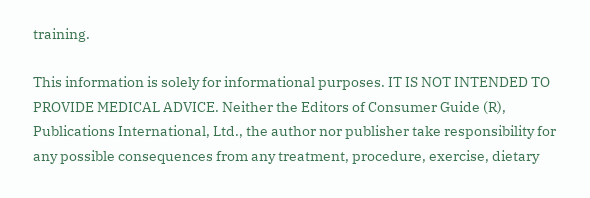training.

This information is solely for informational purposes. IT IS NOT INTENDED TO PROVIDE MEDICAL ADVICE. Neither the Editors of Consumer Guide (R), Publications International, Ltd., the author nor publisher take responsibility for any possible consequences from any treatment, procedure, exercise, dietary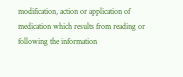modification, action or application of medication which results from reading or following the information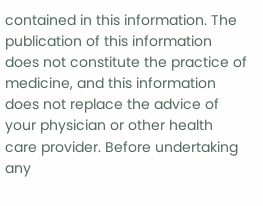contained in this information. The publication of this information does not constitute the practice of medicine, and this information does not replace the advice of your physician or other health care provider. Before undertaking any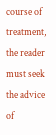course of treatment, the reader must seek the advice of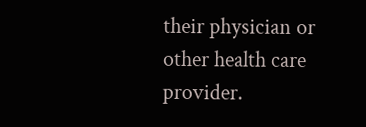their physician or other health care provider.